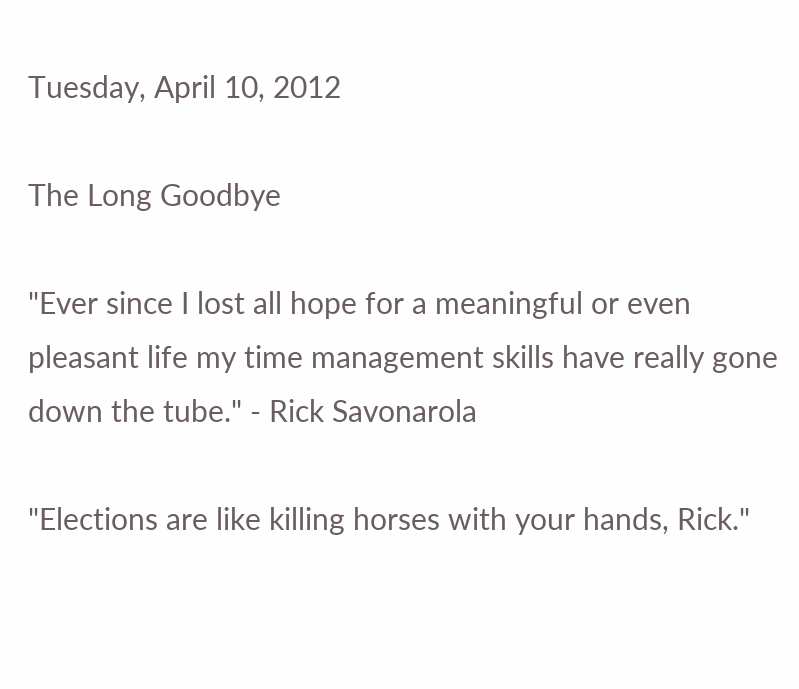Tuesday, April 10, 2012

The Long Goodbye

"Ever since I lost all hope for a meaningful or even pleasant life my time management skills have really gone down the tube." - Rick Savonarola

"Elections are like killing horses with your hands, Rick."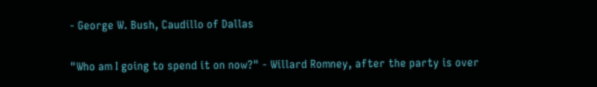- George W. Bush, Caudillo of Dallas

"Who am I going to spend it on now?" - Willard Romney, after the party is over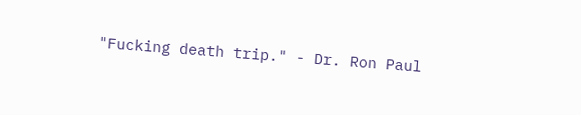"Fucking death trip." - Dr. Ron Paul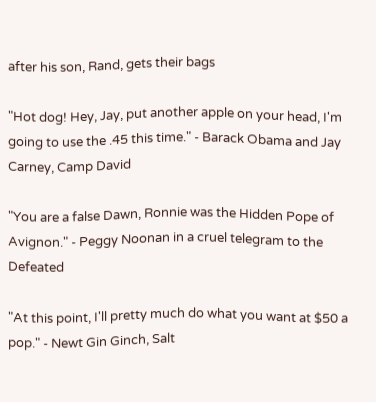after his son, Rand, gets their bags

"Hot dog! Hey, Jay, put another apple on your head, I'm going to use the .45 this time." - Barack Obama and Jay Carney, Camp David

"You are a false Dawn, Ronnie was the Hidden Pope of Avignon." - Peggy Noonan in a cruel telegram to the Defeated

"At this point, I'll pretty much do what you want at $50 a pop." - Newt Gin Ginch, Salt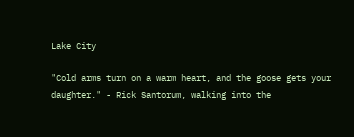Lake City

"Cold arms turn on a warm heart, and the goose gets your daughter." - Rick Santorum, walking into the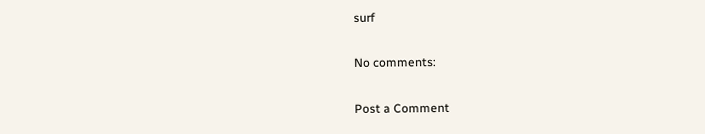surf

No comments:

Post a Comment